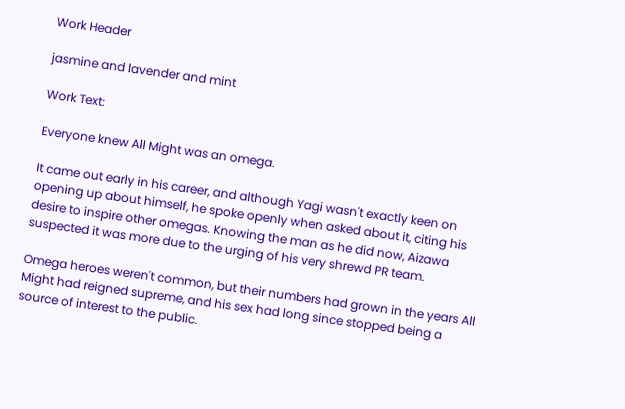Work Header

jasmine and lavender and mint

Work Text:

Everyone knew All Might was an omega.

It came out early in his career, and although Yagi wasn't exactly keen on opening up about himself, he spoke openly when asked about it, citing his desire to inspire other omegas. Knowing the man as he did now, Aizawa suspected it was more due to the urging of his very shrewd PR team.

Omega heroes weren't common, but their numbers had grown in the years All Might had reigned supreme, and his sex had long since stopped being a source of interest to the public.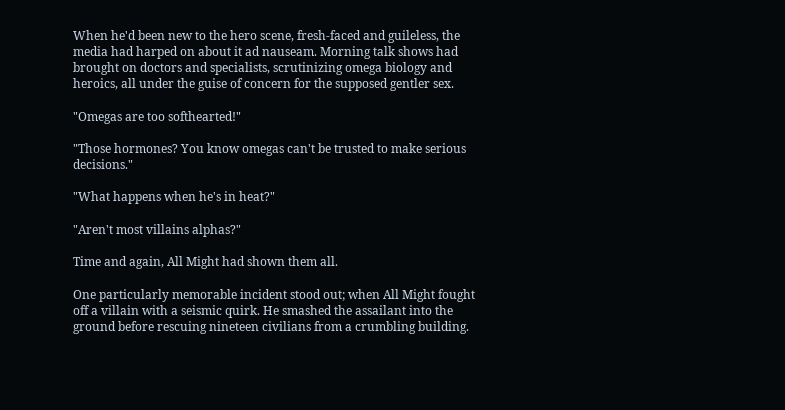When he'd been new to the hero scene, fresh-faced and guileless, the media had harped on about it ad nauseam. Morning talk shows had brought on doctors and specialists, scrutinizing omega biology and heroics, all under the guise of concern for the supposed gentler sex.

"Omegas are too softhearted!"

"Those hormones? You know omegas can't be trusted to make serious decisions."

"What happens when he's in heat?"

"Aren't most villains alphas?"

Time and again, All Might had shown them all.

One particularly memorable incident stood out; when All Might fought off a villain with a seismic quirk. He smashed the assailant into the ground before rescuing nineteen civilians from a crumbling building.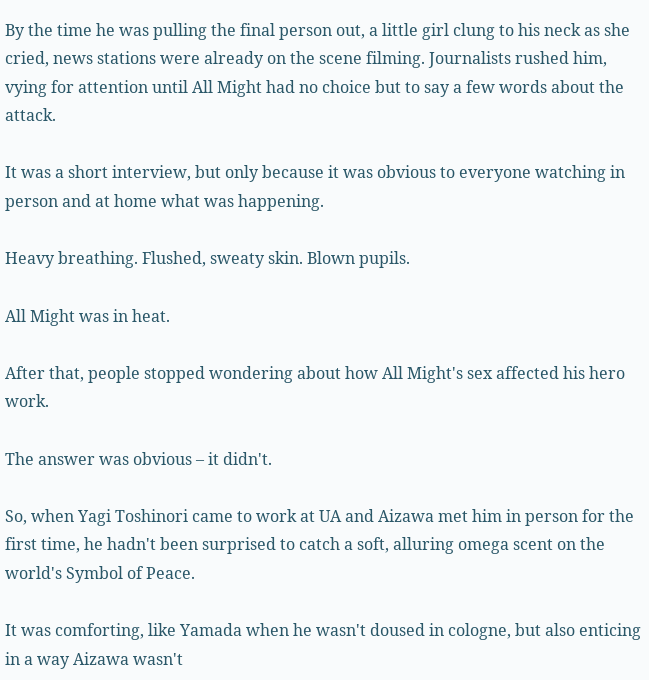By the time he was pulling the final person out, a little girl clung to his neck as she cried, news stations were already on the scene filming. Journalists rushed him, vying for attention until All Might had no choice but to say a few words about the attack.

It was a short interview, but only because it was obvious to everyone watching in person and at home what was happening.

Heavy breathing. Flushed, sweaty skin. Blown pupils.

All Might was in heat.

After that, people stopped wondering about how All Might's sex affected his hero work.

The answer was obvious – it didn't.

So, when Yagi Toshinori came to work at UA and Aizawa met him in person for the first time, he hadn't been surprised to catch a soft, alluring omega scent on the world's Symbol of Peace.

It was comforting, like Yamada when he wasn't doused in cologne, but also enticing in a way Aizawa wasn't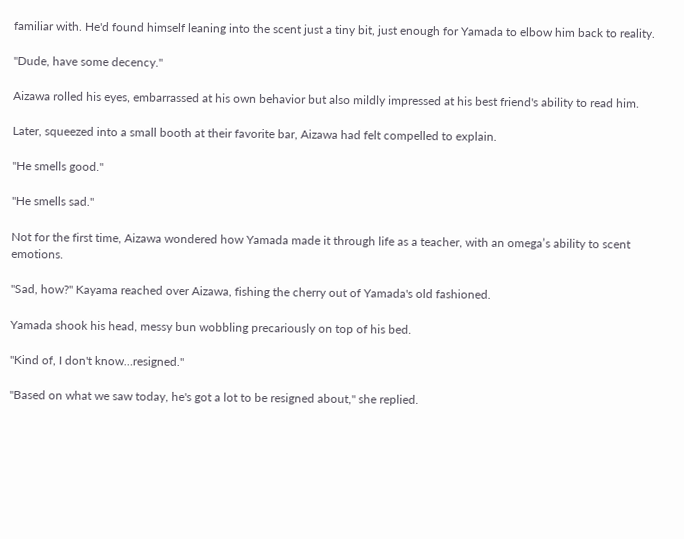familiar with. He'd found himself leaning into the scent just a tiny bit, just enough for Yamada to elbow him back to reality.

"Dude, have some decency."

Aizawa rolled his eyes, embarrassed at his own behavior but also mildly impressed at his best friend's ability to read him.

Later, squeezed into a small booth at their favorite bar, Aizawa had felt compelled to explain.

"He smells good."

"He smells sad."

Not for the first time, Aizawa wondered how Yamada made it through life as a teacher, with an omega’s ability to scent emotions.

"Sad, how?" Kayama reached over Aizawa, fishing the cherry out of Yamada's old fashioned.

Yamada shook his head, messy bun wobbling precariously on top of his bed.

"Kind of, I don't know…resigned."

"Based on what we saw today, he's got a lot to be resigned about," she replied.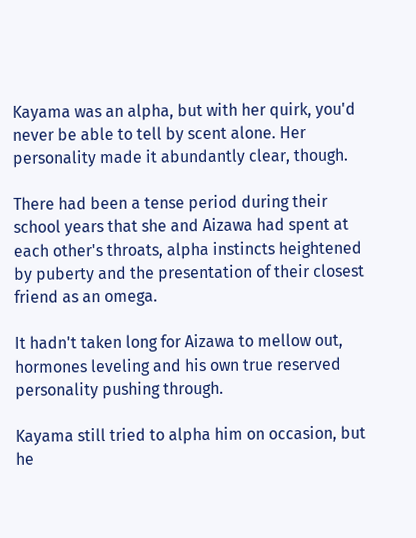Kayama was an alpha, but with her quirk, you'd never be able to tell by scent alone. Her personality made it abundantly clear, though.

There had been a tense period during their school years that she and Aizawa had spent at each other's throats, alpha instincts heightened by puberty and the presentation of their closest friend as an omega.

It hadn't taken long for Aizawa to mellow out, hormones leveling and his own true reserved personality pushing through.

Kayama still tried to alpha him on occasion, but he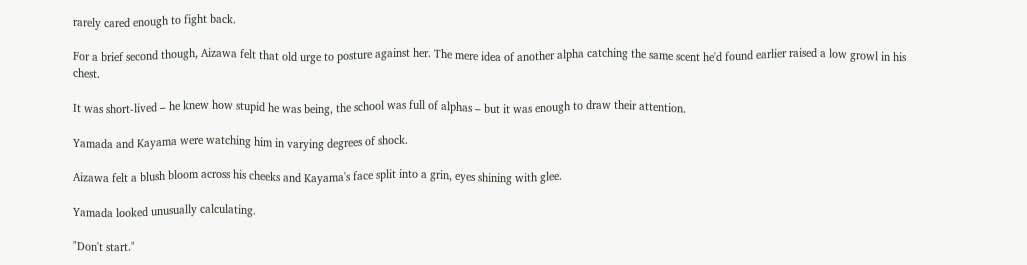rarely cared enough to fight back.

For a brief second though, Aizawa felt that old urge to posture against her. The mere idea of another alpha catching the same scent he'd found earlier raised a low growl in his chest.

It was short-lived – he knew how stupid he was being, the school was full of alphas – but it was enough to draw their attention.

Yamada and Kayama were watching him in varying degrees of shock.

Aizawa felt a blush bloom across his cheeks and Kayama's face split into a grin, eyes shining with glee.

Yamada looked unusually calculating.

"Don't start."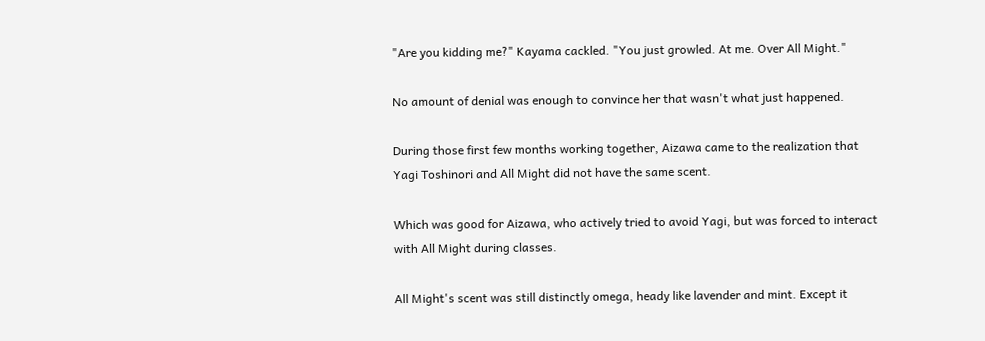"Are you kidding me?" Kayama cackled. "You just growled. At me. Over All Might."

No amount of denial was enough to convince her that wasn't what just happened.

During those first few months working together, Aizawa came to the realization that Yagi Toshinori and All Might did not have the same scent.

Which was good for Aizawa, who actively tried to avoid Yagi, but was forced to interact with All Might during classes.

All Might's scent was still distinctly omega, heady like lavender and mint. Except it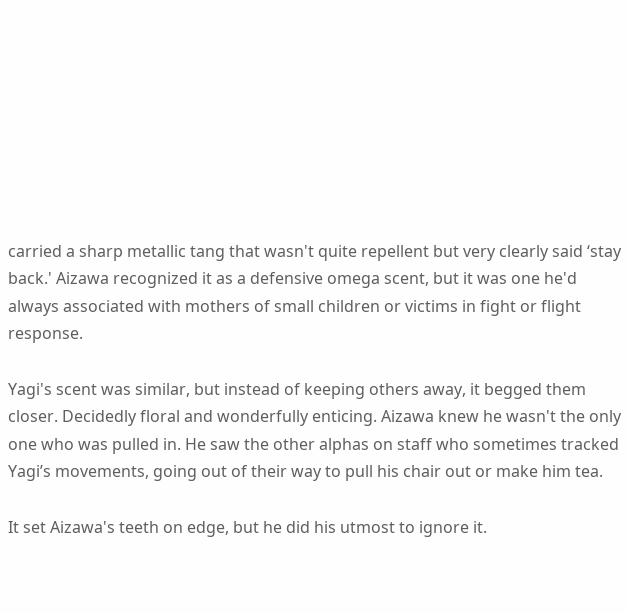carried a sharp metallic tang that wasn't quite repellent but very clearly said ‘stay back.' Aizawa recognized it as a defensive omega scent, but it was one he'd always associated with mothers of small children or victims in fight or flight response.

Yagi's scent was similar, but instead of keeping others away, it begged them closer. Decidedly floral and wonderfully enticing. Aizawa knew he wasn't the only one who was pulled in. He saw the other alphas on staff who sometimes tracked Yagi’s movements, going out of their way to pull his chair out or make him tea.

It set Aizawa's teeth on edge, but he did his utmost to ignore it.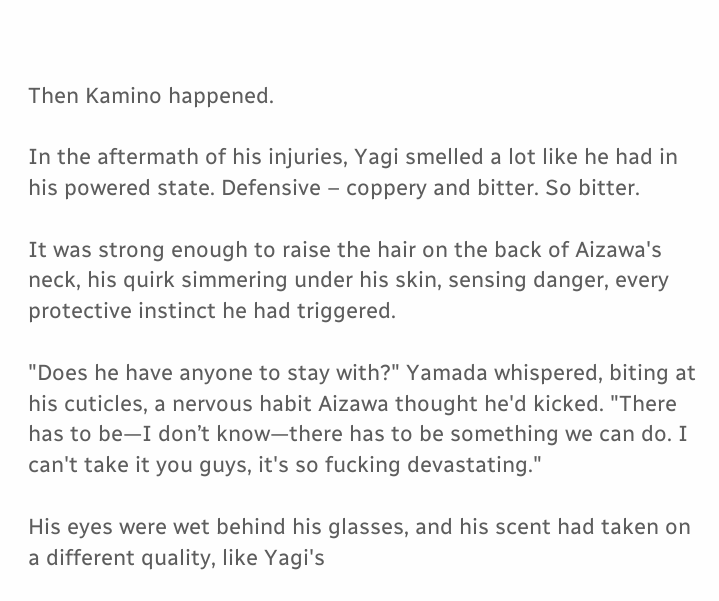Then Kamino happened.

In the aftermath of his injuries, Yagi smelled a lot like he had in his powered state. Defensive – coppery and bitter. So bitter.

It was strong enough to raise the hair on the back of Aizawa's neck, his quirk simmering under his skin, sensing danger, every protective instinct he had triggered.

"Does he have anyone to stay with?" Yamada whispered, biting at his cuticles, a nervous habit Aizawa thought he'd kicked. "There has to be—I don’t know—there has to be something we can do. I can't take it you guys, it's so fucking devastating."

His eyes were wet behind his glasses, and his scent had taken on a different quality, like Yagi's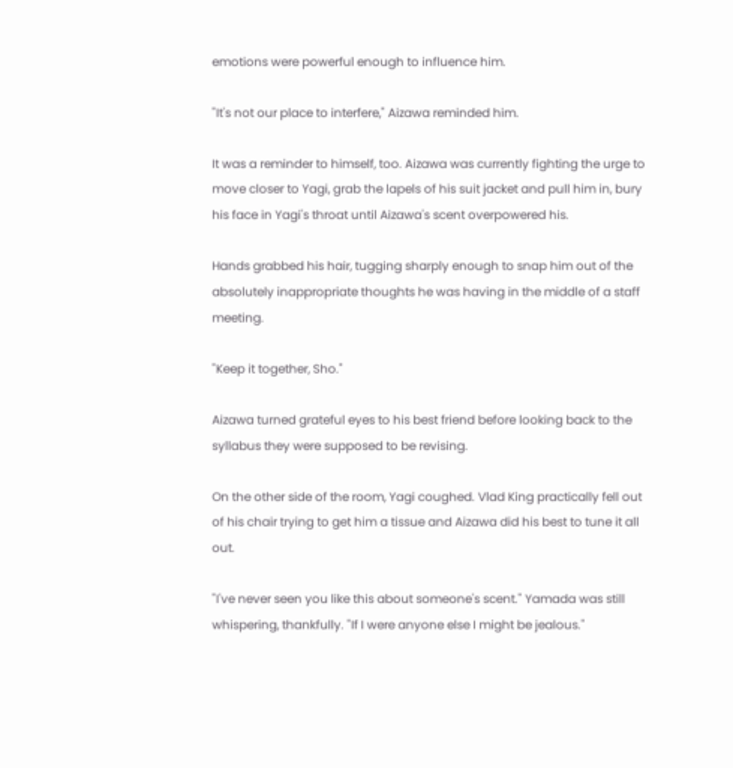emotions were powerful enough to influence him.

"It's not our place to interfere," Aizawa reminded him.

It was a reminder to himself, too. Aizawa was currently fighting the urge to move closer to Yagi, grab the lapels of his suit jacket and pull him in, bury his face in Yagi's throat until Aizawa's scent overpowered his.

Hands grabbed his hair, tugging sharply enough to snap him out of the absolutely inappropriate thoughts he was having in the middle of a staff meeting.

"Keep it together, Sho."

Aizawa turned grateful eyes to his best friend before looking back to the syllabus they were supposed to be revising.

On the other side of the room, Yagi coughed. Vlad King practically fell out of his chair trying to get him a tissue and Aizawa did his best to tune it all out.

"I've never seen you like this about someone's scent." Yamada was still whispering, thankfully. "If I were anyone else I might be jealous."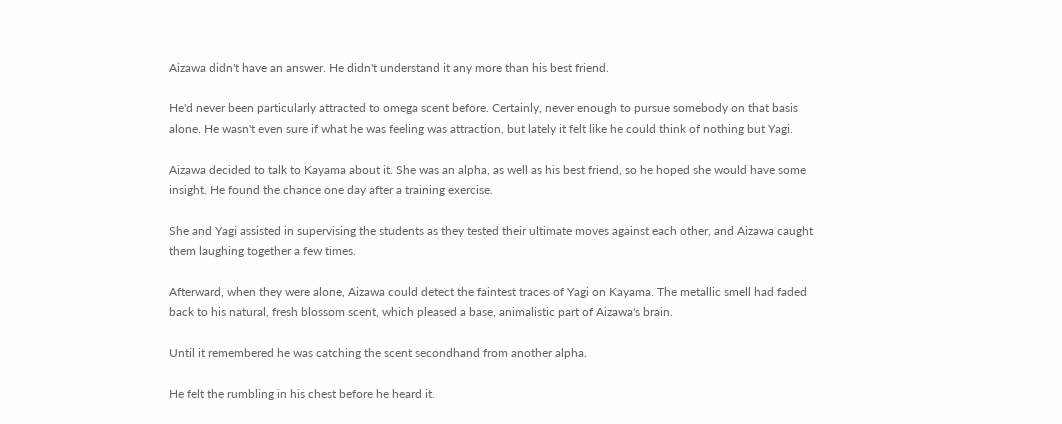Aizawa didn't have an answer. He didn't understand it any more than his best friend.

He'd never been particularly attracted to omega scent before. Certainly, never enough to pursue somebody on that basis alone. He wasn't even sure if what he was feeling was attraction, but lately it felt like he could think of nothing but Yagi.

Aizawa decided to talk to Kayama about it. She was an alpha, as well as his best friend, so he hoped she would have some insight. He found the chance one day after a training exercise.

She and Yagi assisted in supervising the students as they tested their ultimate moves against each other, and Aizawa caught them laughing together a few times.

Afterward, when they were alone, Aizawa could detect the faintest traces of Yagi on Kayama. The metallic smell had faded back to his natural, fresh blossom scent, which pleased a base, animalistic part of Aizawa's brain.

Until it remembered he was catching the scent secondhand from another alpha.

He felt the rumbling in his chest before he heard it.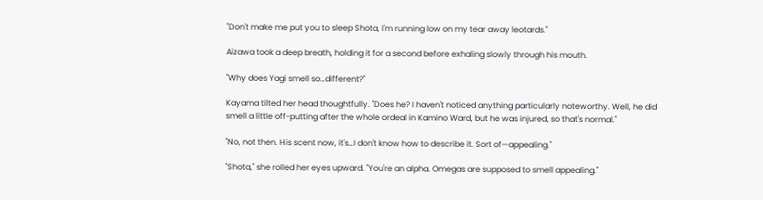"Don't make me put you to sleep Shota, I'm running low on my tear away leotards."

Aizawa took a deep breath, holding it for a second before exhaling slowly through his mouth.

"Why does Yagi smell so…different?"

Kayama tilted her head thoughtfully. "Does he? I haven't noticed anything particularly noteworthy. Well, he did smell a little off-putting after the whole ordeal in Kamino Ward, but he was injured, so that's normal."

"No, not then. His scent now, it's…I don't know how to describe it. Sort of—appealing."

"Shota," she rolled her eyes upward. "You're an alpha. Omegas are supposed to smell appealing."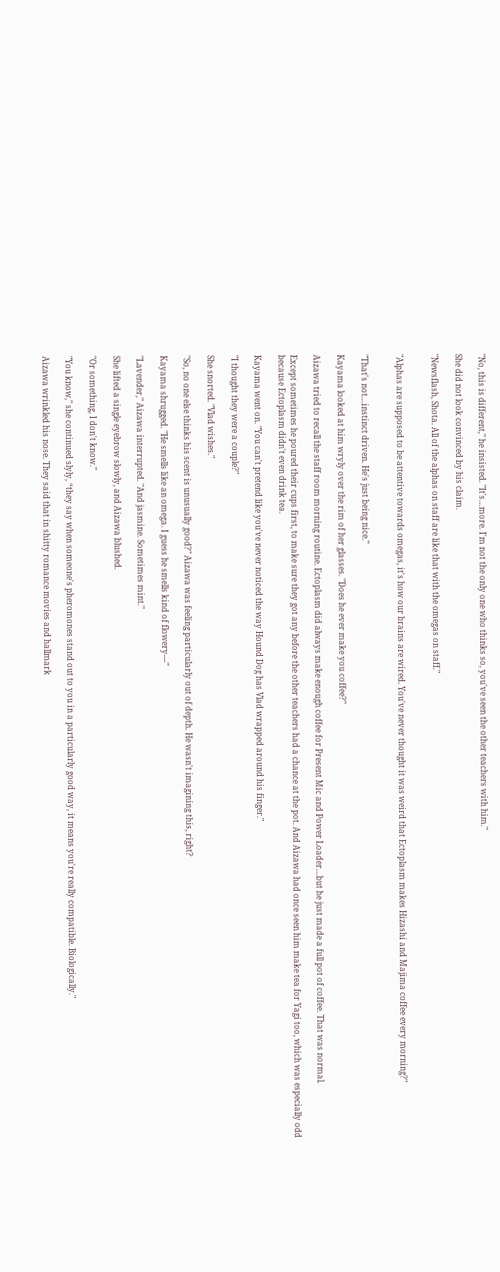"No, this is different," he insisted. "It's…more. I'm not the only one who thinks so, you've seen the other teachers with him."

She did not look convinced by his claim.

"Newsflash, Shota. All of the alphas on staff are like that with the omegas on staff."


"Alphas are supposed to be attentive towards omegas, it's how our brains are wired. You've never thought it was weird that Ectoplasm makes Hizashi and Majima coffee every morning?"


"That's not…instinct driven. He's just being nice."

Kayama looked at him wryly over the rim of her glasses. "Does he ever make you coffee?"

Aizawa tried to recall the staff room morning routine. Ectoplasm did always make enough coffee for Present Mic and Power Loader…but he just made a full pot of coffee. That was normal.

Except sometimes he poured their cups first, to make sure they got any before the other teachers had a chance at the pot. And Aizawa had once seen him make tea for Yagi too, which was especially odd because Ectoplasm didn't even drink tea.

Kayama went on. "You can't pretend like you've never noticed the way Hound Dog has Vlad wrapped around his finger."

"I thought they were a couple?"

She snorted. "Vlad wishes."

"So, no one else thinks his scent is unusually good?" Aizawa was feeling particularly out of depth. He wasn't imagining this, right?

Kayama shrugged. "He smells like an omega. I guess he smells kind of flowery—"

"Lavender," Aizawa interrupted. "And jasmine. Sometimes mint."

She lifted a single eyebrow slowly, and Aizawa blushed.

"Or something, I don't know."

"You know," she continued slyly, “they say when someone's pheromones stand out to you in a particularly good way, it means you're really compatible. Biologically."

Aizawa wrinkled his nose. They said that in shitty romance movies and hallmark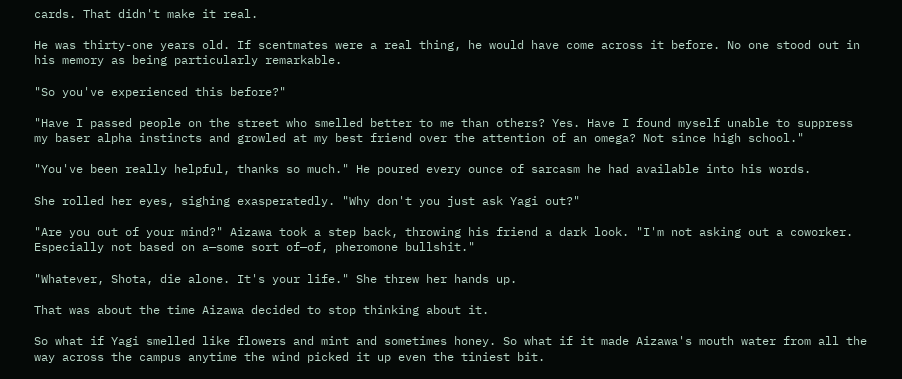cards. That didn't make it real.

He was thirty-one years old. If scentmates were a real thing, he would have come across it before. No one stood out in his memory as being particularly remarkable.

"So you've experienced this before?"

"Have I passed people on the street who smelled better to me than others? Yes. Have I found myself unable to suppress my baser alpha instincts and growled at my best friend over the attention of an omega? Not since high school."

"You've been really helpful, thanks so much." He poured every ounce of sarcasm he had available into his words.

She rolled her eyes, sighing exasperatedly. "Why don't you just ask Yagi out?"

"Are you out of your mind?" Aizawa took a step back, throwing his friend a dark look. "I'm not asking out a coworker. Especially not based on a—some sort of—of, pheromone bullshit."

"Whatever, Shota, die alone. It's your life." She threw her hands up.

That was about the time Aizawa decided to stop thinking about it.

So what if Yagi smelled like flowers and mint and sometimes honey. So what if it made Aizawa's mouth water from all the way across the campus anytime the wind picked it up even the tiniest bit.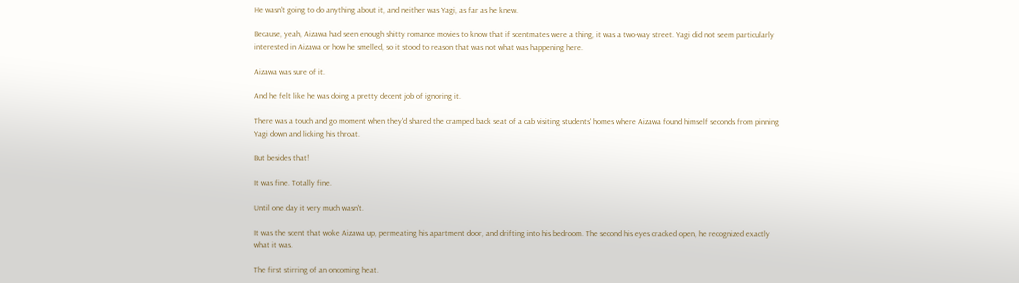He wasn't going to do anything about it, and neither was Yagi, as far as he knew.

Because, yeah, Aizawa had seen enough shitty romance movies to know that if scentmates were a thing, it was a two-way street. Yagi did not seem particularly interested in Aizawa or how he smelled, so it stood to reason that was not what was happening here.

Aizawa was sure of it.

And he felt like he was doing a pretty decent job of ignoring it.

There was a touch and go moment when they'd shared the cramped back seat of a cab visiting students' homes where Aizawa found himself seconds from pinning Yagi down and licking his throat.

But besides that!

It was fine. Totally fine.

Until one day it very much wasn't.

It was the scent that woke Aizawa up, permeating his apartment door, and drifting into his bedroom. The second his eyes cracked open, he recognized exactly what it was.

The first stirring of an oncoming heat.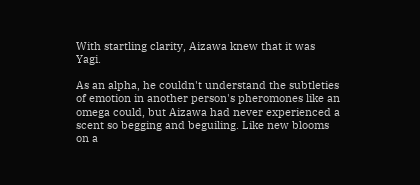With startling clarity, Aizawa knew that it was Yagi.

As an alpha, he couldn't understand the subtleties of emotion in another person's pheromones like an omega could, but Aizawa had never experienced a scent so begging and beguiling. Like new blooms on a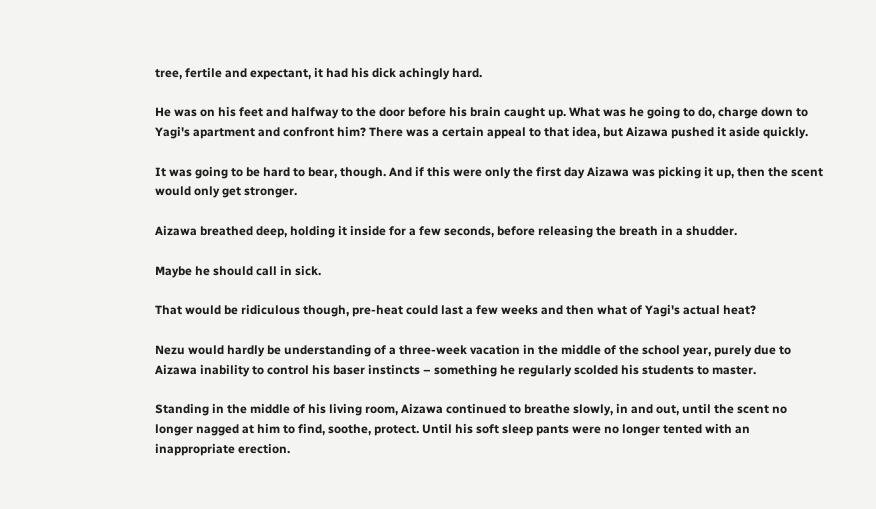tree, fertile and expectant, it had his dick achingly hard.

He was on his feet and halfway to the door before his brain caught up. What was he going to do, charge down to Yagi's apartment and confront him? There was a certain appeal to that idea, but Aizawa pushed it aside quickly.

It was going to be hard to bear, though. And if this were only the first day Aizawa was picking it up, then the scent would only get stronger.

Aizawa breathed deep, holding it inside for a few seconds, before releasing the breath in a shudder.

Maybe he should call in sick.

That would be ridiculous though, pre-heat could last a few weeks and then what of Yagi's actual heat?

Nezu would hardly be understanding of a three-week vacation in the middle of the school year, purely due to Aizawa inability to control his baser instincts – something he regularly scolded his students to master.

Standing in the middle of his living room, Aizawa continued to breathe slowly, in and out, until the scent no longer nagged at him to find, soothe, protect. Until his soft sleep pants were no longer tented with an inappropriate erection.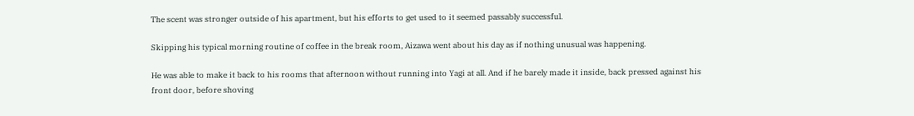The scent was stronger outside of his apartment, but his efforts to get used to it seemed passably successful.

Skipping his typical morning routine of coffee in the break room, Aizawa went about his day as if nothing unusual was happening.

He was able to make it back to his rooms that afternoon without running into Yagi at all. And if he barely made it inside, back pressed against his front door, before shoving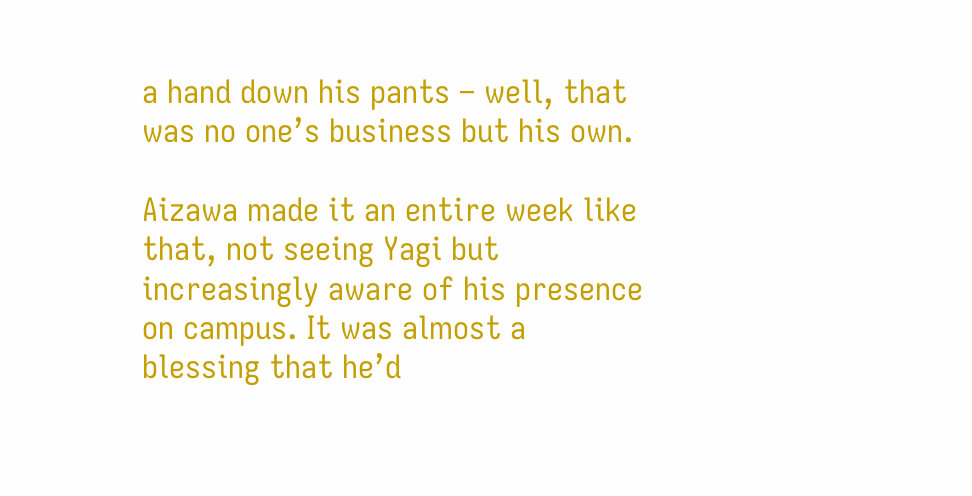a hand down his pants – well, that was no one’s business but his own.

Aizawa made it an entire week like that, not seeing Yagi but increasingly aware of his presence on campus. It was almost a blessing that he’d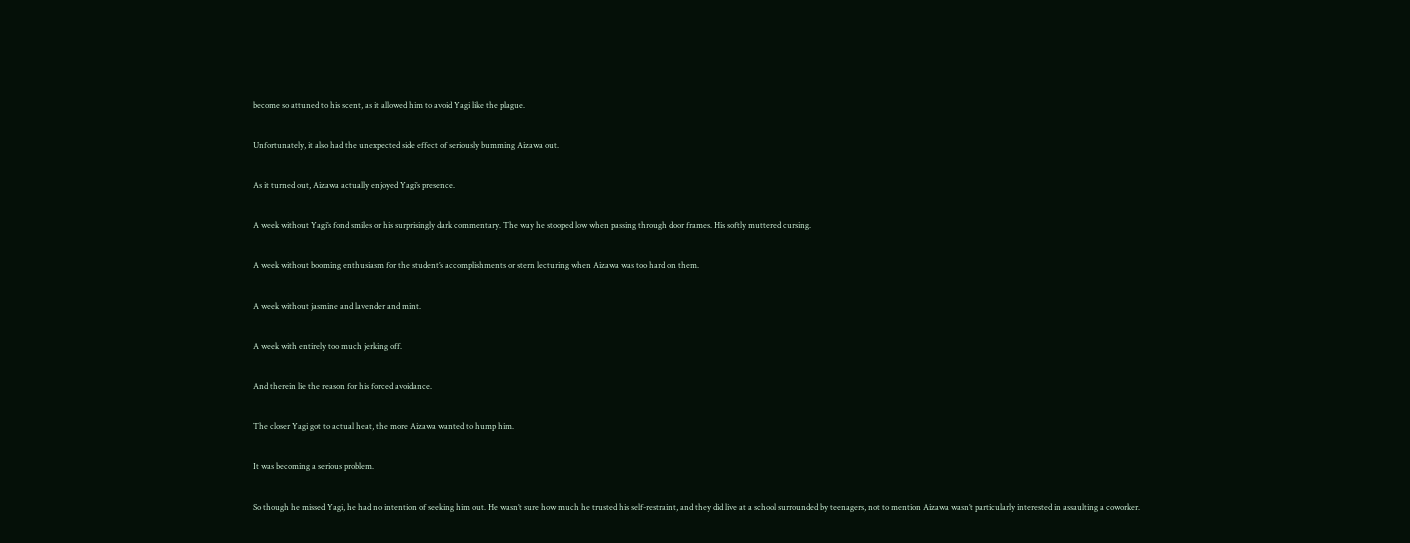become so attuned to his scent, as it allowed him to avoid Yagi like the plague.

Unfortunately, it also had the unexpected side effect of seriously bumming Aizawa out.

As it turned out, Aizawa actually enjoyed Yagi’s presence.

A week without Yagi’s fond smiles or his surprisingly dark commentary. The way he stooped low when passing through door frames. His softly muttered cursing.

A week without booming enthusiasm for the student’s accomplishments or stern lecturing when Aizawa was too hard on them.

A week without jasmine and lavender and mint.

A week with entirely too much jerking off.

And therein lie the reason for his forced avoidance.

The closer Yagi got to actual heat, the more Aizawa wanted to hump him.

It was becoming a serious problem.

So though he missed Yagi, he had no intention of seeking him out. He wasn’t sure how much he trusted his self-restraint, and they did live at a school surrounded by teenagers, not to mention Aizawa wasn’t particularly interested in assaulting a coworker.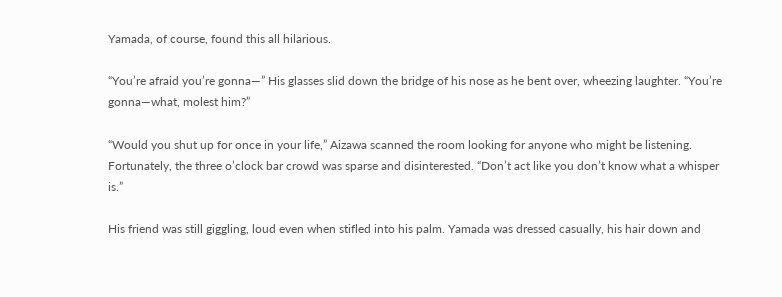Yamada, of course, found this all hilarious.

“You’re afraid you’re gonna—” His glasses slid down the bridge of his nose as he bent over, wheezing laughter. “You’re gonna—what, molest him?”

“Would you shut up for once in your life,” Aizawa scanned the room looking for anyone who might be listening. Fortunately, the three o’clock bar crowd was sparse and disinterested. “Don’t act like you don’t know what a whisper is.”

His friend was still giggling, loud even when stifled into his palm. Yamada was dressed casually, his hair down and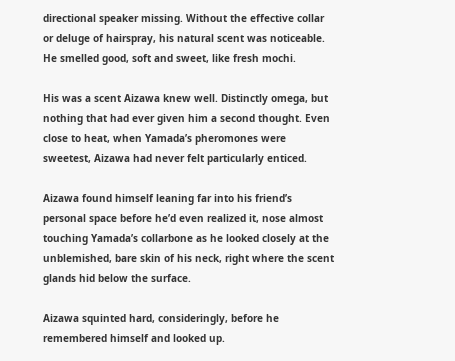directional speaker missing. Without the effective collar or deluge of hairspray, his natural scent was noticeable. He smelled good, soft and sweet, like fresh mochi.

His was a scent Aizawa knew well. Distinctly omega, but nothing that had ever given him a second thought. Even close to heat, when Yamada’s pheromones were sweetest, Aizawa had never felt particularly enticed.

Aizawa found himself leaning far into his friend’s personal space before he’d even realized it, nose almost touching Yamada’s collarbone as he looked closely at the unblemished, bare skin of his neck, right where the scent glands hid below the surface.

Aizawa squinted hard, consideringly, before he remembered himself and looked up.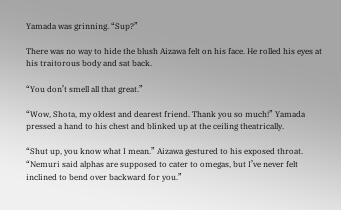Yamada was grinning. “Sup?”

There was no way to hide the blush Aizawa felt on his face. He rolled his eyes at his traitorous body and sat back.

“You don’t smell all that great.”

“Wow, Shota, my oldest and dearest friend. Thank you so much!” Yamada pressed a hand to his chest and blinked up at the ceiling theatrically.

“Shut up, you know what I mean.” Aizawa gestured to his exposed throat. “Nemuri said alphas are supposed to cater to omegas, but I’ve never felt inclined to bend over backward for you.”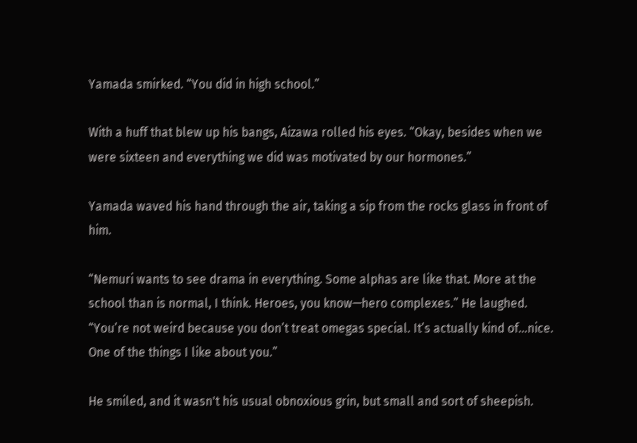Yamada smirked. “You did in high school.”

With a huff that blew up his bangs, Aizawa rolled his eyes. “Okay, besides when we were sixteen and everything we did was motivated by our hormones.”

Yamada waved his hand through the air, taking a sip from the rocks glass in front of him.

“Nemuri wants to see drama in everything. Some alphas are like that. More at the school than is normal, I think. Heroes, you know—hero complexes.” He laughed. “You’re not weird because you don’t treat omegas special. It’s actually kind of…nice. One of the things I like about you.”

He smiled, and it wasn't his usual obnoxious grin, but small and sort of sheepish.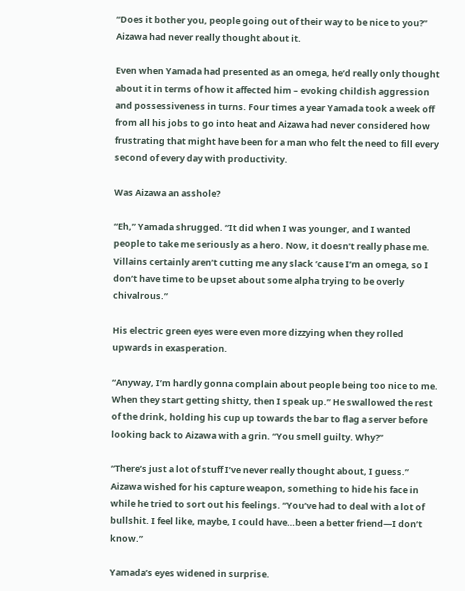“Does it bother you, people going out of their way to be nice to you?” Aizawa had never really thought about it.

Even when Yamada had presented as an omega, he’d really only thought about it in terms of how it affected him – evoking childish aggression and possessiveness in turns. Four times a year Yamada took a week off from all his jobs to go into heat and Aizawa had never considered how frustrating that might have been for a man who felt the need to fill every second of every day with productivity.

Was Aizawa an asshole?

“Eh,” Yamada shrugged. “It did when I was younger, and I wanted people to take me seriously as a hero. Now, it doesn’t really phase me. Villains certainly aren’t cutting me any slack ‘cause I’m an omega, so I don’t have time to be upset about some alpha trying to be overly chivalrous.”

His electric green eyes were even more dizzying when they rolled upwards in exasperation.

“Anyway, I’m hardly gonna complain about people being too nice to me. When they start getting shitty, then I speak up.” He swallowed the rest of the drink, holding his cup up towards the bar to flag a server before looking back to Aizawa with a grin. “You smell guilty. Why?”

“There’s just a lot of stuff I’ve never really thought about, I guess.” Aizawa wished for his capture weapon, something to hide his face in while he tried to sort out his feelings. “You’ve had to deal with a lot of bullshit. I feel like, maybe, I could have…been a better friend—I don’t know.”

Yamada’s eyes widened in surprise.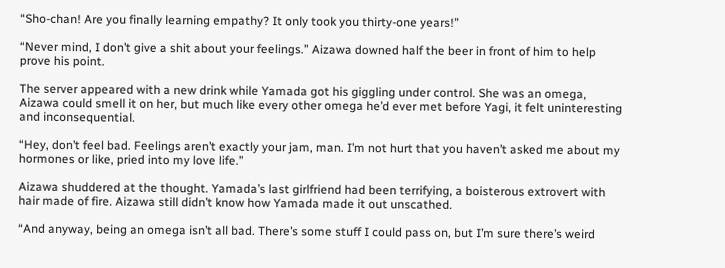“Sho-chan! Are you finally learning empathy? It only took you thirty-one years!”

“Never mind, I don’t give a shit about your feelings.” Aizawa downed half the beer in front of him to help prove his point.

The server appeared with a new drink while Yamada got his giggling under control. She was an omega, Aizawa could smell it on her, but much like every other omega he’d ever met before Yagi, it felt uninteresting and inconsequential.

“Hey, don’t feel bad. Feelings aren’t exactly your jam, man. I’m not hurt that you haven’t asked me about my hormones or like, pried into my love life.”

Aizawa shuddered at the thought. Yamada’s last girlfriend had been terrifying, a boisterous extrovert with hair made of fire. Aizawa still didn’t know how Yamada made it out unscathed.

“And anyway, being an omega isn’t all bad. There’s some stuff I could pass on, but I’m sure there’s weird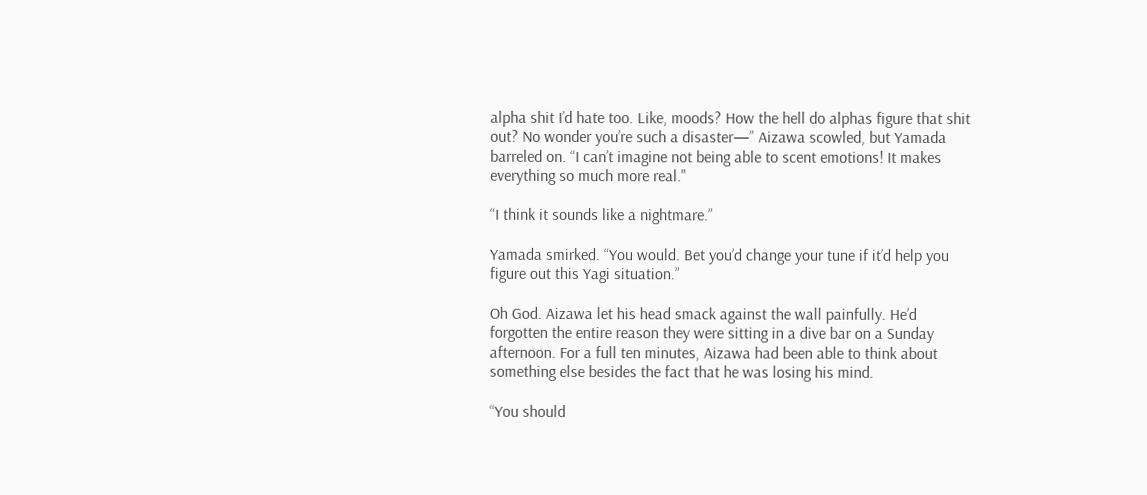alpha shit I’d hate too. Like, moods? How the hell do alphas figure that shit out? No wonder you’re such a disaster—” Aizawa scowled, but Yamada barreled on. “I can’t imagine not being able to scent emotions! It makes everything so much more real."

“I think it sounds like a nightmare.”

Yamada smirked. “You would. Bet you’d change your tune if it’d help you figure out this Yagi situation.”

Oh God. Aizawa let his head smack against the wall painfully. He’d forgotten the entire reason they were sitting in a dive bar on a Sunday afternoon. For a full ten minutes, Aizawa had been able to think about something else besides the fact that he was losing his mind.

“You should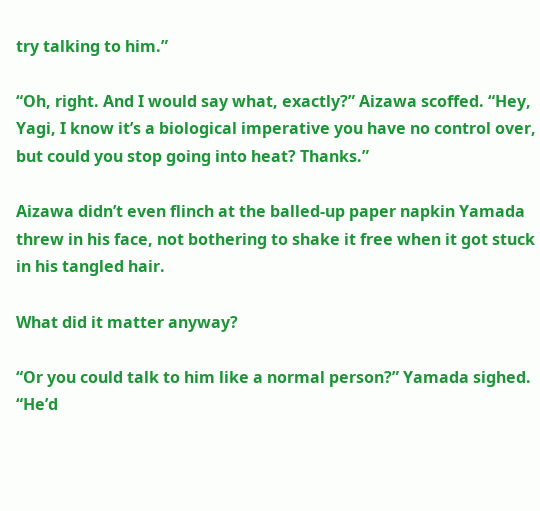try talking to him.”

“Oh, right. And I would say what, exactly?” Aizawa scoffed. “Hey, Yagi, I know it’s a biological imperative you have no control over, but could you stop going into heat? Thanks.”

Aizawa didn’t even flinch at the balled-up paper napkin Yamada threw in his face, not bothering to shake it free when it got stuck in his tangled hair.

What did it matter anyway?

“Or you could talk to him like a normal person?” Yamada sighed. “He’d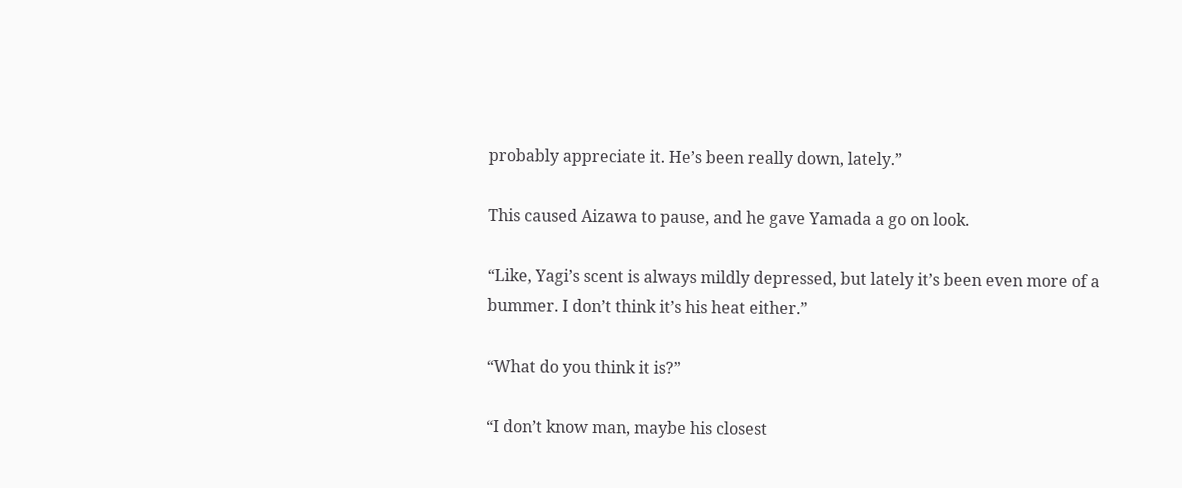probably appreciate it. He’s been really down, lately.”

This caused Aizawa to pause, and he gave Yamada a go on look.

“Like, Yagi’s scent is always mildly depressed, but lately it’s been even more of a bummer. I don’t think it’s his heat either.”

“What do you think it is?”

“I don’t know man, maybe his closest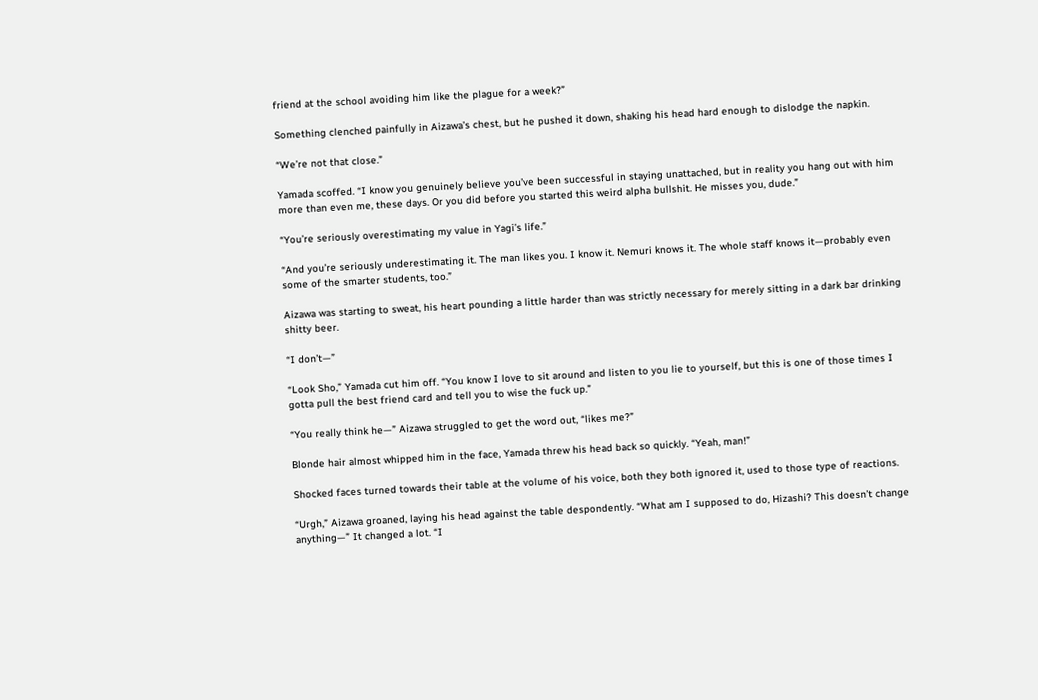friend at the school avoiding him like the plague for a week?”

Something clenched painfully in Aizawa’s chest, but he pushed it down, shaking his head hard enough to dislodge the napkin.

“We’re not that close.”

Yamada scoffed. “I know you genuinely believe you’ve been successful in staying unattached, but in reality you hang out with him more than even me, these days. Or you did before you started this weird alpha bullshit. He misses you, dude.”

“You’re seriously overestimating my value in Yagi’s life.”

“And you’re seriously underestimating it. The man likes you. I know it. Nemuri knows it. The whole staff knows it—probably even some of the smarter students, too.”

Aizawa was starting to sweat, his heart pounding a little harder than was strictly necessary for merely sitting in a dark bar drinking shitty beer.

“I don’t—”

“Look Sho,” Yamada cut him off. “You know I love to sit around and listen to you lie to yourself, but this is one of those times I gotta pull the best friend card and tell you to wise the fuck up.”

“You really think he—” Aizawa struggled to get the word out, “likes me?”

Blonde hair almost whipped him in the face, Yamada threw his head back so quickly. “Yeah, man!”

Shocked faces turned towards their table at the volume of his voice, both they both ignored it, used to those type of reactions.

“Urgh,” Aizawa groaned, laying his head against the table despondently. “What am I supposed to do, Hizashi? This doesn’t change anything—” It changed a lot. “I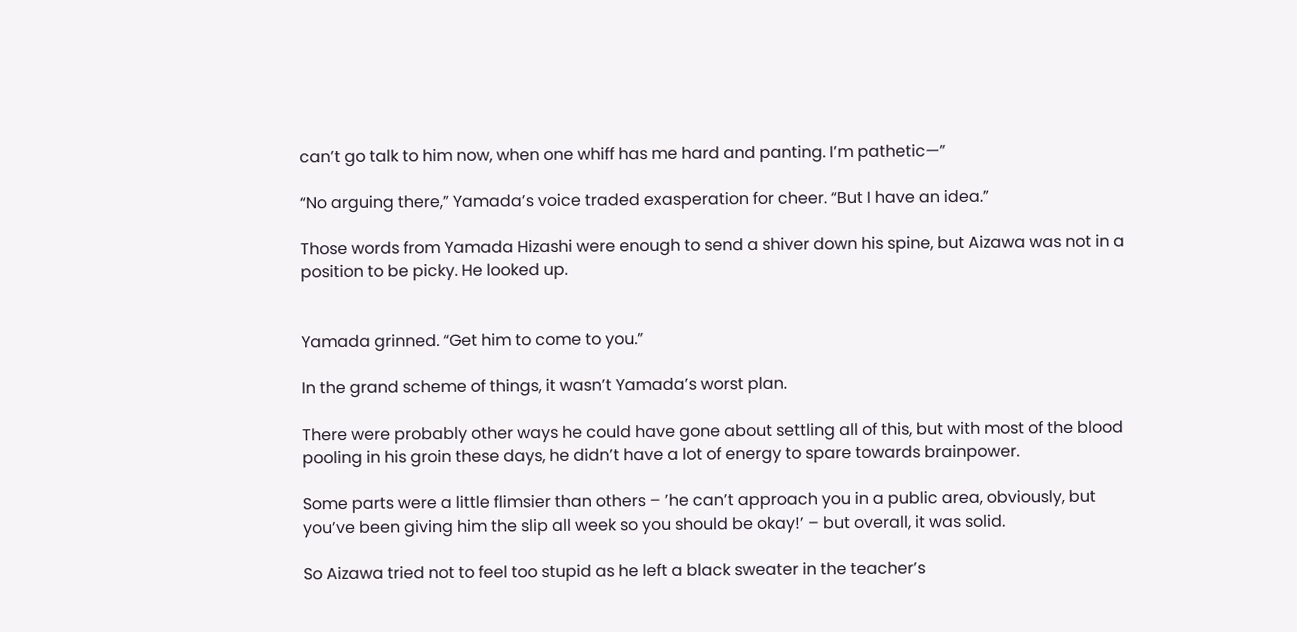can’t go talk to him now, when one whiff has me hard and panting. I’m pathetic—”

“No arguing there,” Yamada’s voice traded exasperation for cheer. “But I have an idea.”

Those words from Yamada Hizashi were enough to send a shiver down his spine, but Aizawa was not in a position to be picky. He looked up.


Yamada grinned. “Get him to come to you.”

In the grand scheme of things, it wasn’t Yamada’s worst plan.

There were probably other ways he could have gone about settling all of this, but with most of the blood pooling in his groin these days, he didn’t have a lot of energy to spare towards brainpower.

Some parts were a little flimsier than others – ’he can’t approach you in a public area, obviously, but you’ve been giving him the slip all week so you should be okay!’ – but overall, it was solid.

So Aizawa tried not to feel too stupid as he left a black sweater in the teacher’s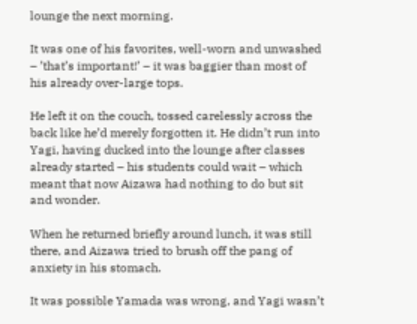lounge the next morning.

It was one of his favorites, well-worn and unwashed – ’that’s important!’ – it was baggier than most of his already over-large tops.

He left it on the couch, tossed carelessly across the back like he’d merely forgotten it. He didn’t run into Yagi, having ducked into the lounge after classes already started – his students could wait – which meant that now Aizawa had nothing to do but sit and wonder.

When he returned briefly around lunch, it was still there, and Aizawa tried to brush off the pang of anxiety in his stomach.

It was possible Yamada was wrong, and Yagi wasn’t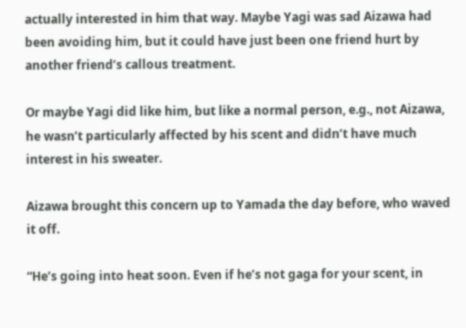actually interested in him that way. Maybe Yagi was sad Aizawa had been avoiding him, but it could have just been one friend hurt by another friend’s callous treatment.

Or maybe Yagi did like him, but like a normal person, e.g., not Aizawa, he wasn’t particularly affected by his scent and didn’t have much interest in his sweater.

Aizawa brought this concern up to Yamada the day before, who waved it off.

“He’s going into heat soon. Even if he’s not gaga for your scent, in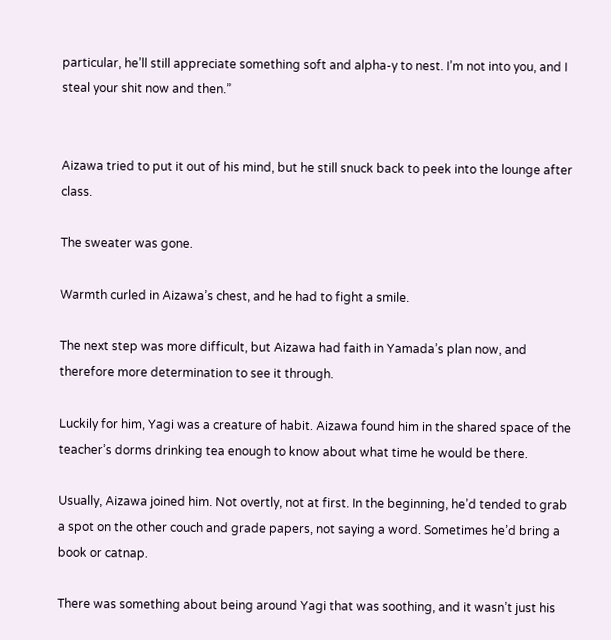particular, he’ll still appreciate something soft and alpha-y to nest. I’m not into you, and I steal your shit now and then.”


Aizawa tried to put it out of his mind, but he still snuck back to peek into the lounge after class.

The sweater was gone.

Warmth curled in Aizawa’s chest, and he had to fight a smile.

The next step was more difficult, but Aizawa had faith in Yamada’s plan now, and therefore more determination to see it through.

Luckily for him, Yagi was a creature of habit. Aizawa found him in the shared space of the teacher’s dorms drinking tea enough to know about what time he would be there.

Usually, Aizawa joined him. Not overtly, not at first. In the beginning, he’d tended to grab a spot on the other couch and grade papers, not saying a word. Sometimes he’d bring a book or catnap.

There was something about being around Yagi that was soothing, and it wasn’t just his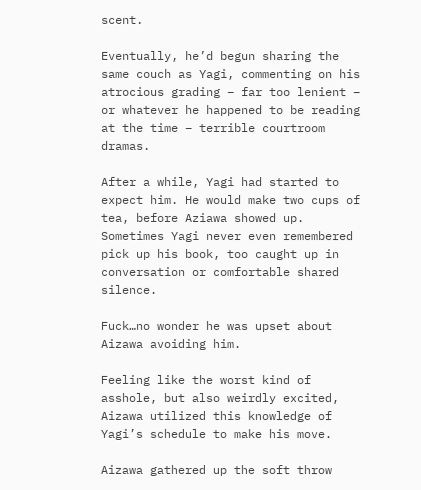scent.

Eventually, he’d begun sharing the same couch as Yagi, commenting on his atrocious grading – far too lenient – or whatever he happened to be reading at the time – terrible courtroom dramas.

After a while, Yagi had started to expect him. He would make two cups of tea, before Aziawa showed up. Sometimes Yagi never even remembered pick up his book, too caught up in conversation or comfortable shared silence.

Fuck…no wonder he was upset about Aizawa avoiding him.

Feeling like the worst kind of asshole, but also weirdly excited, Aizawa utilized this knowledge of Yagi’s schedule to make his move.

Aizawa gathered up the soft throw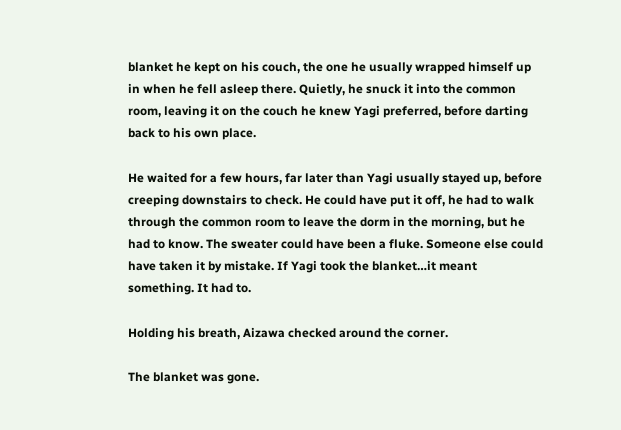blanket he kept on his couch, the one he usually wrapped himself up in when he fell asleep there. Quietly, he snuck it into the common room, leaving it on the couch he knew Yagi preferred, before darting back to his own place.

He waited for a few hours, far later than Yagi usually stayed up, before creeping downstairs to check. He could have put it off, he had to walk through the common room to leave the dorm in the morning, but he had to know. The sweater could have been a fluke. Someone else could have taken it by mistake. If Yagi took the blanket…it meant something. It had to.

Holding his breath, Aizawa checked around the corner.

The blanket was gone.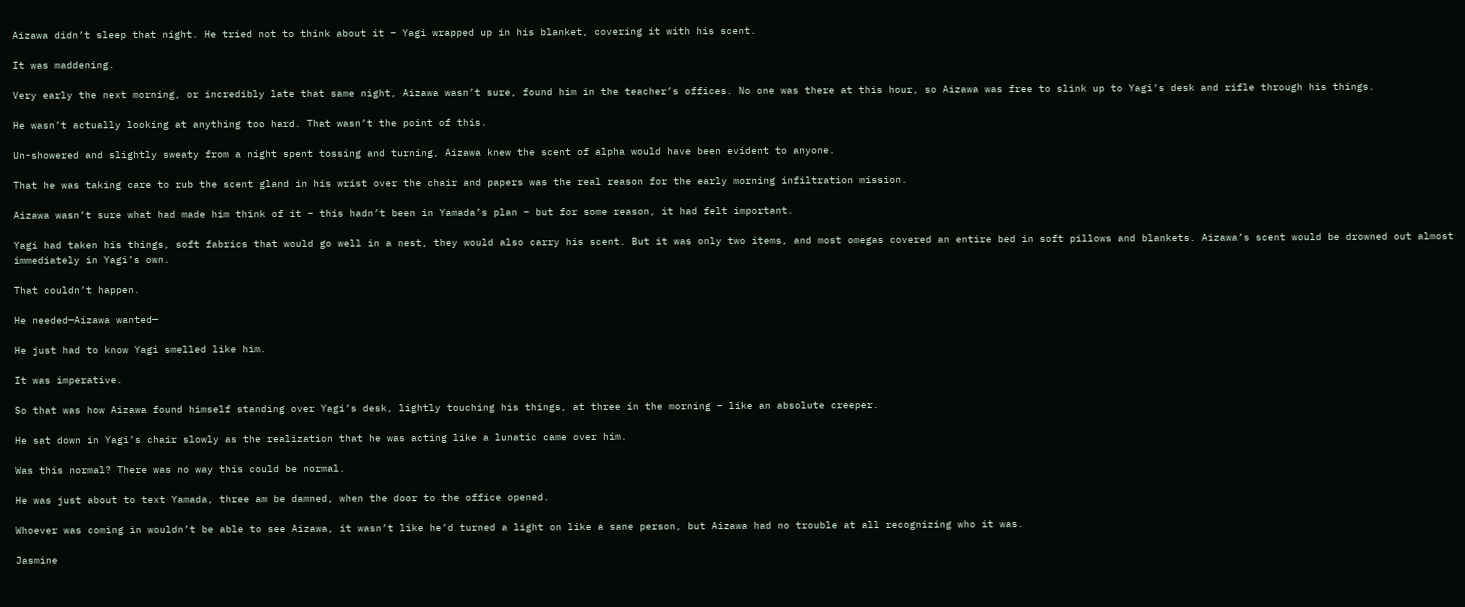Aizawa didn’t sleep that night. He tried not to think about it – Yagi wrapped up in his blanket, covering it with his scent.

It was maddening.

Very early the next morning, or incredibly late that same night, Aizawa wasn’t sure, found him in the teacher’s offices. No one was there at this hour, so Aizawa was free to slink up to Yagi’s desk and rifle through his things.

He wasn’t actually looking at anything too hard. That wasn’t the point of this.

Un-showered and slightly sweaty from a night spent tossing and turning, Aizawa knew the scent of alpha would have been evident to anyone.

That he was taking care to rub the scent gland in his wrist over the chair and papers was the real reason for the early morning infiltration mission.

Aizawa wasn’t sure what had made him think of it – this hadn’t been in Yamada’s plan – but for some reason, it had felt important.

Yagi had taken his things, soft fabrics that would go well in a nest, they would also carry his scent. But it was only two items, and most omegas covered an entire bed in soft pillows and blankets. Aizawa’s scent would be drowned out almost immediately in Yagi’s own.

That couldn’t happen.

He needed—Aizawa wanted—

He just had to know Yagi smelled like him.

It was imperative.

So that was how Aizawa found himself standing over Yagi’s desk, lightly touching his things, at three in the morning – like an absolute creeper.

He sat down in Yagi’s chair slowly as the realization that he was acting like a lunatic came over him.

Was this normal? There was no way this could be normal.

He was just about to text Yamada, three am be damned, when the door to the office opened.

Whoever was coming in wouldn’t be able to see Aizawa, it wasn’t like he’d turned a light on like a sane person, but Aizawa had no trouble at all recognizing who it was.

Jasmine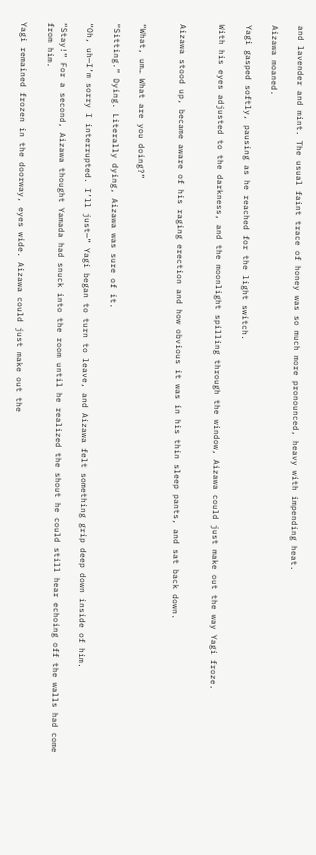and lavender and mint. The usual faint trace of honey was so much more pronounced, heavy with impending heat.

Aizawa moaned.

Yagi gasped softly, pausing as he reached for the light switch.

With his eyes adjusted to the darkness, and the moonlight spilling through the window, Aizawa could just make out the way Yagi froze.


Aizawa stood up, became aware of his raging erection and how obvious it was in his thin sleep pants, and sat back down.


“What, um… What are you doing?”

“Sitting.” Dying. Literally dying, Aizawa was sure of it.

“Oh, uh—I’m sorry I interrupted. I’ll just—” Yagi began to turn to leave, and Aizawa felt something grip deep down inside of him.

“Stay!” For a second, Aizawa thought Yamada had snuck into the room until he realized the shout he could still hear echoing off the walls had come from him.

Yagi remained frozen in the doorway, eyes wide. Aizawa could just make out the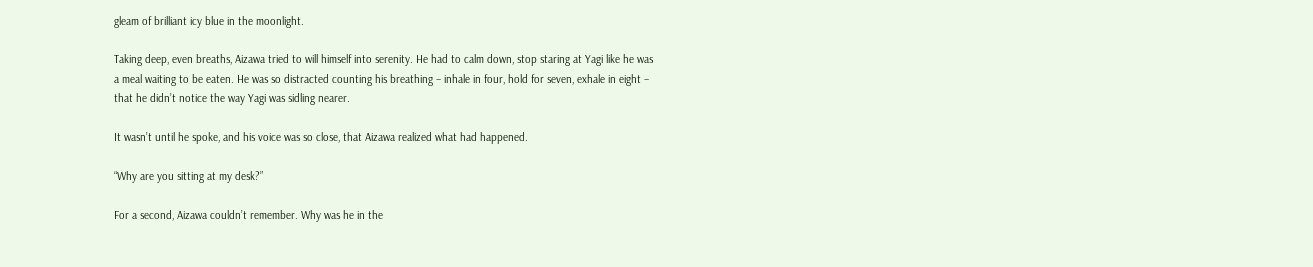gleam of brilliant icy blue in the moonlight.

Taking deep, even breaths, Aizawa tried to will himself into serenity. He had to calm down, stop staring at Yagi like he was a meal waiting to be eaten. He was so distracted counting his breathing – inhale in four, hold for seven, exhale in eight – that he didn’t notice the way Yagi was sidling nearer.

It wasn’t until he spoke, and his voice was so close, that Aizawa realized what had happened.

“Why are you sitting at my desk?”

For a second, Aizawa couldn’t remember. Why was he in the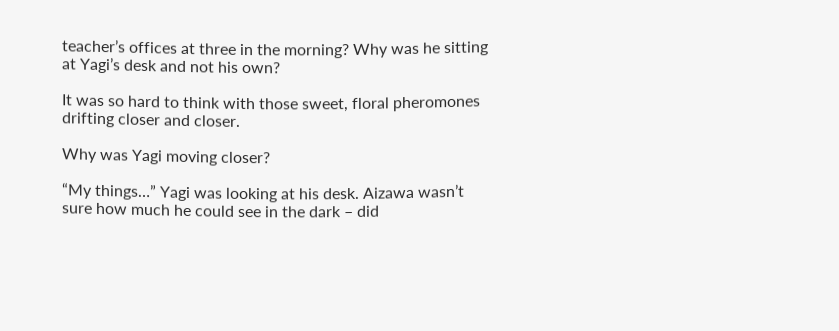teacher’s offices at three in the morning? Why was he sitting at Yagi’s desk and not his own?

It was so hard to think with those sweet, floral pheromones drifting closer and closer.

Why was Yagi moving closer?

“My things…” Yagi was looking at his desk. Aizawa wasn’t sure how much he could see in the dark – did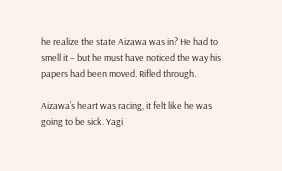he realize the state Aizawa was in? He had to smell it – but he must have noticed the way his papers had been moved. Rifled through.

Aizawa’s heart was racing, it felt like he was going to be sick. Yagi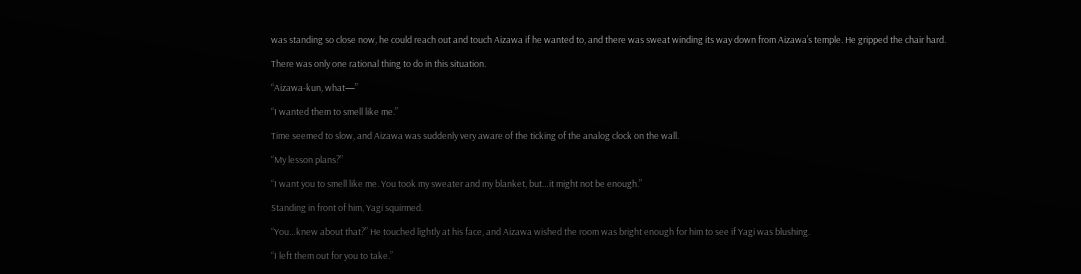was standing so close now, he could reach out and touch Aizawa if he wanted to, and there was sweat winding its way down from Aizawa’s temple. He gripped the chair hard.

There was only one rational thing to do in this situation.

“Aizawa-kun, what—”

“I wanted them to smell like me.”

Time seemed to slow, and Aizawa was suddenly very aware of the ticking of the analog clock on the wall.

“My lesson plans?”

“I want you to smell like me. You took my sweater and my blanket, but…it might not be enough.”

Standing in front of him, Yagi squirmed.

“You…knew about that?” He touched lightly at his face, and Aizawa wished the room was bright enough for him to see if Yagi was blushing.

“I left them out for you to take.”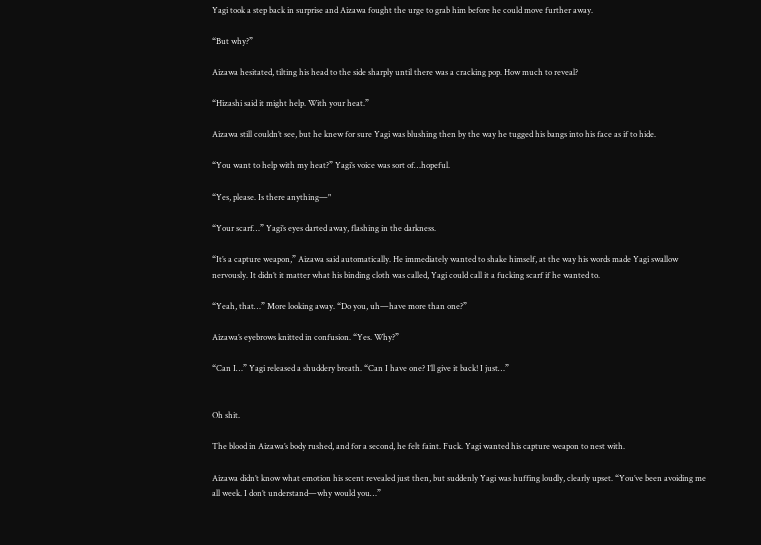Yagi took a step back in surprise and Aizawa fought the urge to grab him before he could move further away.

“But why?”

Aizawa hesitated, tilting his head to the side sharply until there was a cracking pop. How much to reveal?

“Hizashi said it might help. With your heat.”

Aizawa still couldn’t see, but he knew for sure Yagi was blushing then by the way he tugged his bangs into his face as if to hide.

“You want to help with my heat?” Yagi’s voice was sort of…hopeful.

“Yes, please. Is there anything—"

“Your scarf…” Yagi’s eyes darted away, flashing in the darkness.

“It’s a capture weapon,” Aizawa said automatically. He immediately wanted to shake himself, at the way his words made Yagi swallow nervously. It didn’t it matter what his binding cloth was called, Yagi could call it a fucking scarf if he wanted to.

“Yeah, that…” More looking away. “Do you, uh—have more than one?”

Aizawa’s eyebrows knitted in confusion. “Yes. Why?”

“Can I…” Yagi released a shuddery breath. “Can I have one? I’ll give it back! I just…”


Oh shit.

The blood in Aizawa’s body rushed, and for a second, he felt faint. Fuck. Yagi wanted his capture weapon to nest with.

Aizawa didn’t know what emotion his scent revealed just then, but suddenly Yagi was huffing loudly, clearly upset. “You’ve been avoiding me all week. I don’t understand—why would you…”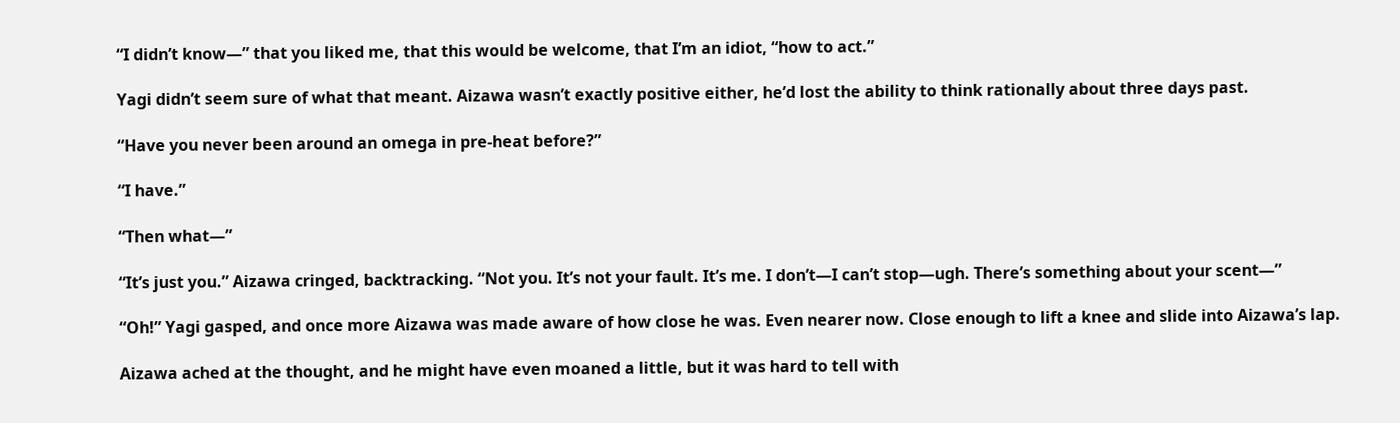“I didn’t know—” that you liked me, that this would be welcome, that I’m an idiot, “how to act.”

Yagi didn’t seem sure of what that meant. Aizawa wasn’t exactly positive either, he’d lost the ability to think rationally about three days past.

“Have you never been around an omega in pre-heat before?”

“I have.”

“Then what—”

“It’s just you.” Aizawa cringed, backtracking. “Not you. It’s not your fault. It’s me. I don’t—I can’t stop—ugh. There’s something about your scent—”

“Oh!” Yagi gasped, and once more Aizawa was made aware of how close he was. Even nearer now. Close enough to lift a knee and slide into Aizawa’s lap.

Aizawa ached at the thought, and he might have even moaned a little, but it was hard to tell with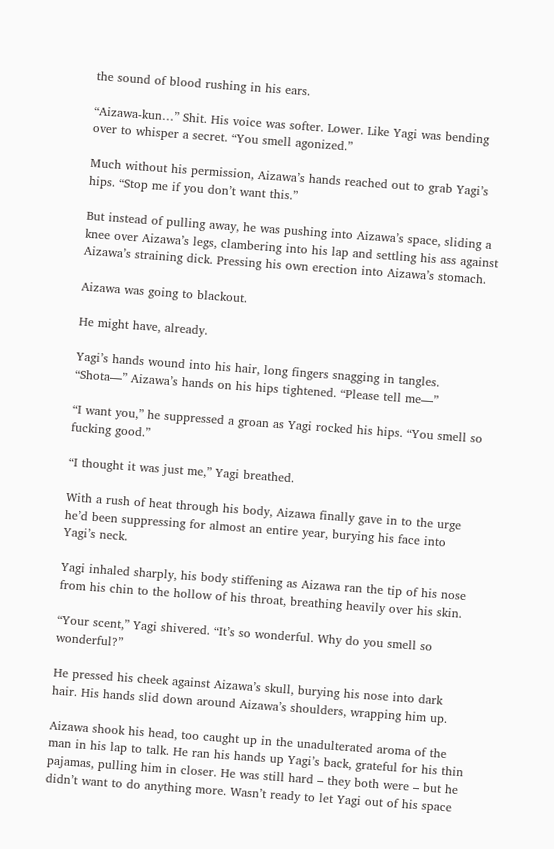the sound of blood rushing in his ears.

“Aizawa-kun…” Shit. His voice was softer. Lower. Like Yagi was bending over to whisper a secret. “You smell agonized.”

Much without his permission, Aizawa’s hands reached out to grab Yagi’s hips. “Stop me if you don’t want this.”

But instead of pulling away, he was pushing into Aizawa’s space, sliding a knee over Aizawa’s legs, clambering into his lap and settling his ass against Aizawa’s straining dick. Pressing his own erection into Aizawa’s stomach.

Aizawa was going to blackout.

He might have, already.

Yagi’s hands wound into his hair, long fingers snagging in tangles. “Shota—” Aizawa’s hands on his hips tightened. “Please tell me—”

“I want you,” he suppressed a groan as Yagi rocked his hips. “You smell so fucking good.”

“I thought it was just me,” Yagi breathed.

With a rush of heat through his body, Aizawa finally gave in to the urge he’d been suppressing for almost an entire year, burying his face into Yagi’s neck.

Yagi inhaled sharply, his body stiffening as Aizawa ran the tip of his nose from his chin to the hollow of his throat, breathing heavily over his skin.

“Your scent,” Yagi shivered. “It’s so wonderful. Why do you smell so wonderful?”

He pressed his cheek against Aizawa’s skull, burying his nose into dark hair. His hands slid down around Aizawa’s shoulders, wrapping him up.

Aizawa shook his head, too caught up in the unadulterated aroma of the man in his lap to talk. He ran his hands up Yagi’s back, grateful for his thin pajamas, pulling him in closer. He was still hard – they both were – but he didn’t want to do anything more. Wasn’t ready to let Yagi out of his space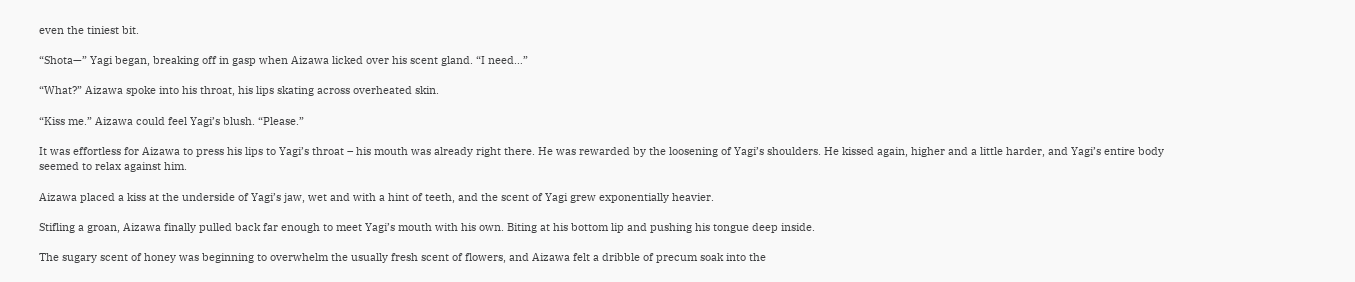even the tiniest bit.

“Shota—” Yagi began, breaking off in gasp when Aizawa licked over his scent gland. “I need…”

“What?” Aizawa spoke into his throat, his lips skating across overheated skin.

“Kiss me.” Aizawa could feel Yagi’s blush. “Please.”

It was effortless for Aizawa to press his lips to Yagi’s throat – his mouth was already right there. He was rewarded by the loosening of Yagi’s shoulders. He kissed again, higher and a little harder, and Yagi’s entire body seemed to relax against him.

Aizawa placed a kiss at the underside of Yagi’s jaw, wet and with a hint of teeth, and the scent of Yagi grew exponentially heavier.

Stifling a groan, Aizawa finally pulled back far enough to meet Yagi’s mouth with his own. Biting at his bottom lip and pushing his tongue deep inside.

The sugary scent of honey was beginning to overwhelm the usually fresh scent of flowers, and Aizawa felt a dribble of precum soak into the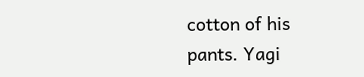cotton of his pants. Yagi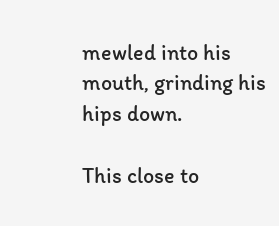mewled into his mouth, grinding his hips down.

This close to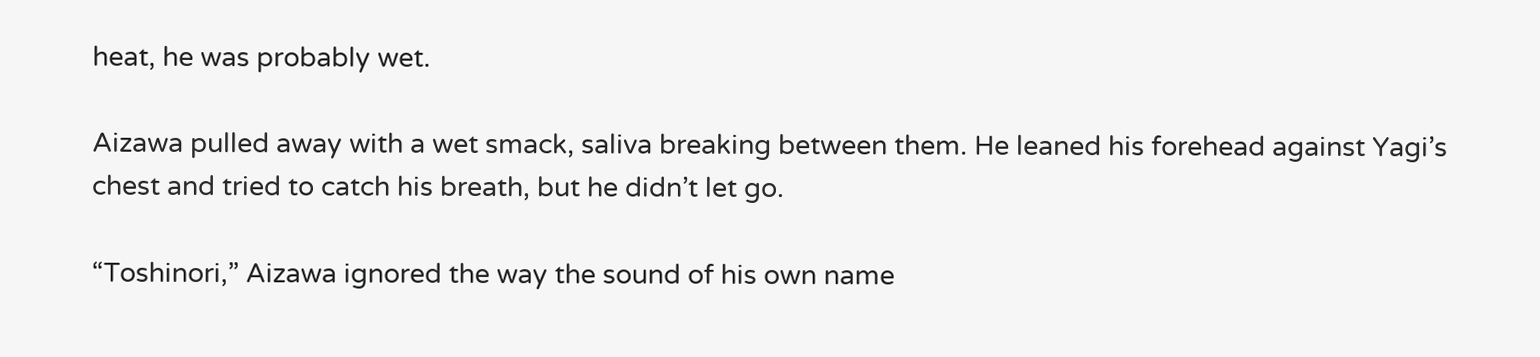heat, he was probably wet.

Aizawa pulled away with a wet smack, saliva breaking between them. He leaned his forehead against Yagi’s chest and tried to catch his breath, but he didn’t let go.

“Toshinori,” Aizawa ignored the way the sound of his own name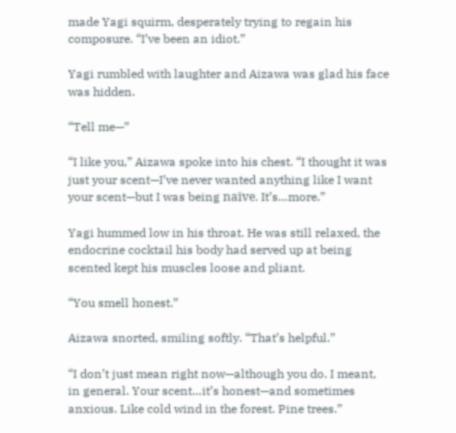made Yagi squirm, desperately trying to regain his composure. “I’ve been an idiot.”

Yagi rumbled with laughter and Aizawa was glad his face was hidden.

“Tell me—”

“I like you,” Aizawa spoke into his chest. “I thought it was just your scent—I’ve never wanted anything like I want your scent—but I was being naïve. It’s…more.”

Yagi hummed low in his throat. He was still relaxed, the endocrine cocktail his body had served up at being scented kept his muscles loose and pliant.

“You smell honest.”

Aizawa snorted, smiling softly. “That’s helpful.”

“I don’t just mean right now—although you do. I meant, in general. Your scent…it’s honest—and sometimes anxious. Like cold wind in the forest. Pine trees.”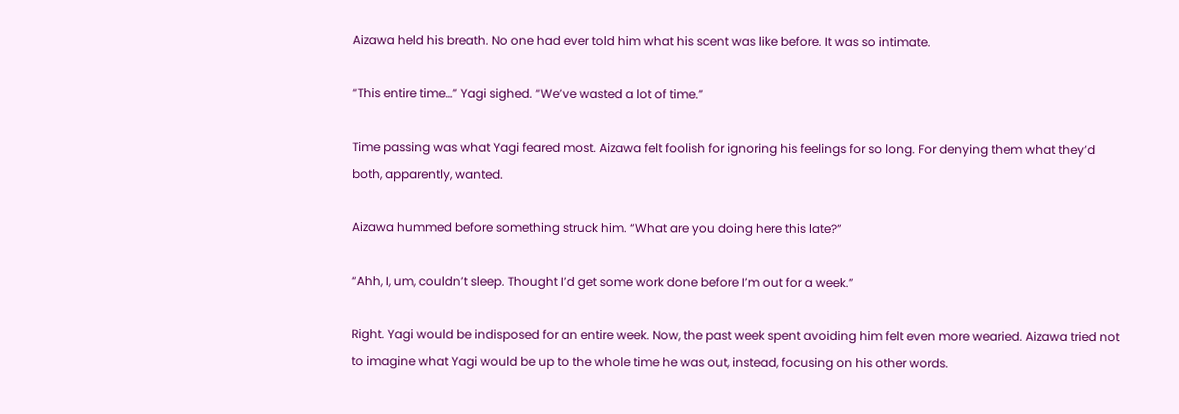Aizawa held his breath. No one had ever told him what his scent was like before. It was so intimate.

“This entire time…” Yagi sighed. “We’ve wasted a lot of time.”

Time passing was what Yagi feared most. Aizawa felt foolish for ignoring his feelings for so long. For denying them what they’d both, apparently, wanted.

Aizawa hummed before something struck him. “What are you doing here this late?”

“Ahh, I, um, couldn’t sleep. Thought I’d get some work done before I’m out for a week.”

Right. Yagi would be indisposed for an entire week. Now, the past week spent avoiding him felt even more wearied. Aizawa tried not to imagine what Yagi would be up to the whole time he was out, instead, focusing on his other words.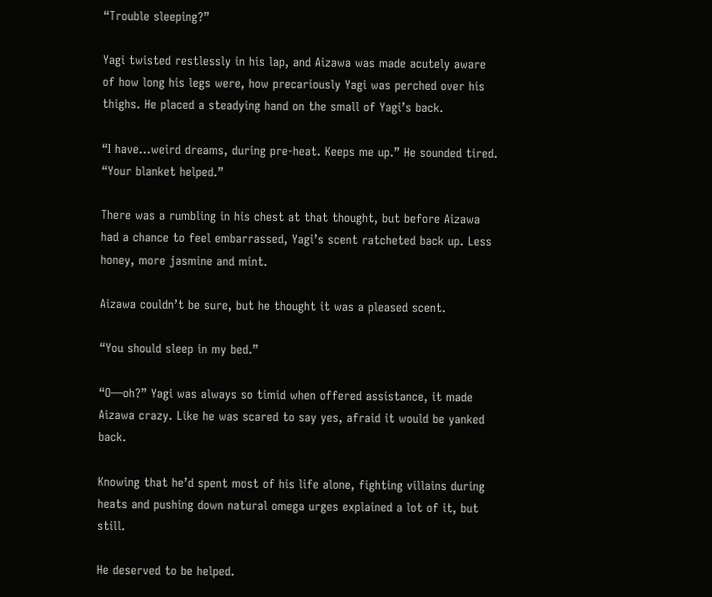“Trouble sleeping?”

Yagi twisted restlessly in his lap, and Aizawa was made acutely aware of how long his legs were, how precariously Yagi was perched over his thighs. He placed a steadying hand on the small of Yagi’s back.

“I have…weird dreams, during pre-heat. Keeps me up.” He sounded tired. “Your blanket helped.”

There was a rumbling in his chest at that thought, but before Aizawa had a chance to feel embarrassed, Yagi’s scent ratcheted back up. Less honey, more jasmine and mint.

Aizawa couldn’t be sure, but he thought it was a pleased scent.

“You should sleep in my bed.”

“O—oh?” Yagi was always so timid when offered assistance, it made Aizawa crazy. Like he was scared to say yes, afraid it would be yanked back.

Knowing that he’d spent most of his life alone, fighting villains during heats and pushing down natural omega urges explained a lot of it, but still.

He deserved to be helped.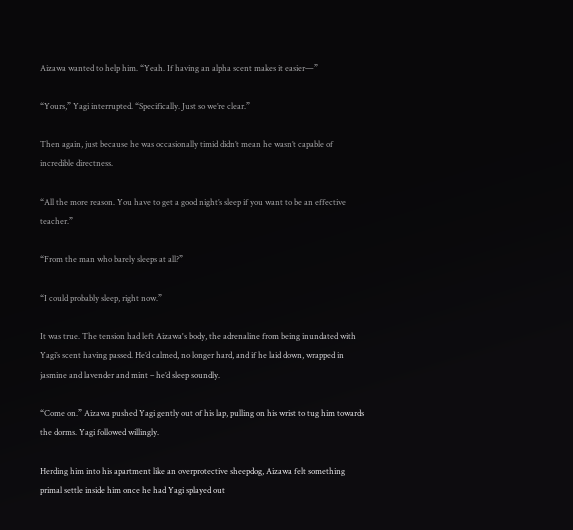Aizawa wanted to help him. “Yeah. If having an alpha scent makes it easier—”

“Yours,” Yagi interrupted. “Specifically. Just so we’re clear.”

Then again, just because he was occasionally timid didn’t mean he wasn’t capable of incredible directness.

“All the more reason. You have to get a good night’s sleep if you want to be an effective teacher.”

“From the man who barely sleeps at all?”

“I could probably sleep, right now.”

It was true. The tension had left Aizawa's body, the adrenaline from being inundated with Yagi’s scent having passed. He’d calmed, no longer hard, and if he laid down, wrapped in jasmine and lavender and mint – he’d sleep soundly.

“Come on.” Aizawa pushed Yagi gently out of his lap, pulling on his wrist to tug him towards the dorms. Yagi followed willingly.

Herding him into his apartment like an overprotective sheepdog, Aizawa felt something primal settle inside him once he had Yagi splayed out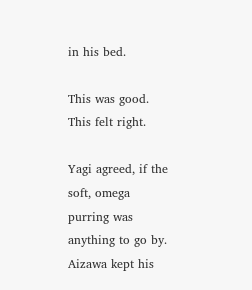in his bed.

This was good. This felt right.

Yagi agreed, if the soft, omega purring was anything to go by. Aizawa kept his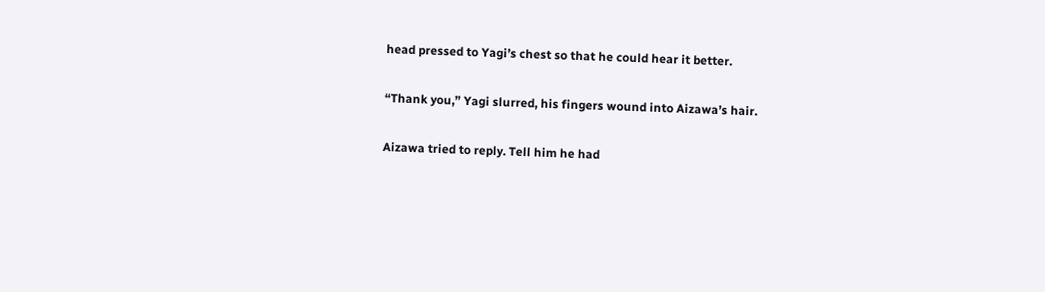head pressed to Yagi’s chest so that he could hear it better.

“Thank you,” Yagi slurred, his fingers wound into Aizawa’s hair.

Aizawa tried to reply. Tell him he had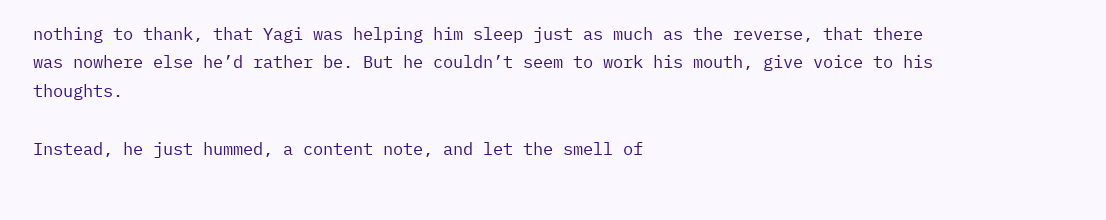nothing to thank, that Yagi was helping him sleep just as much as the reverse, that there was nowhere else he’d rather be. But he couldn’t seem to work his mouth, give voice to his thoughts.

Instead, he just hummed, a content note, and let the smell of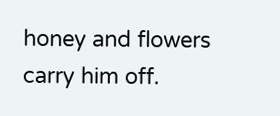honey and flowers carry him off.